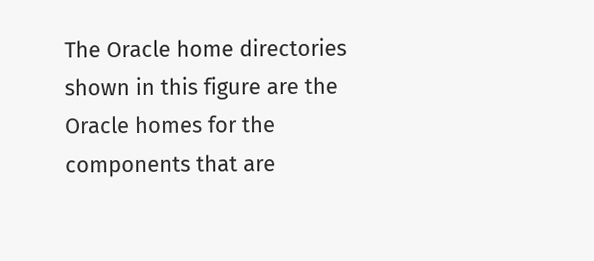The Oracle home directories shown in this figure are the Oracle homes for the components that are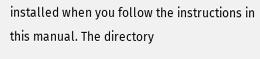installed when you follow the instructions in this manual. The directory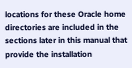locations for these Oracle home directories are included in the sections later in this manual that provide the installation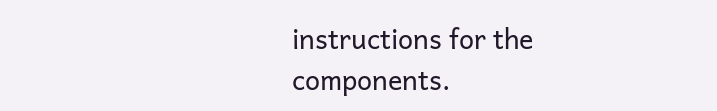instructions for the components.